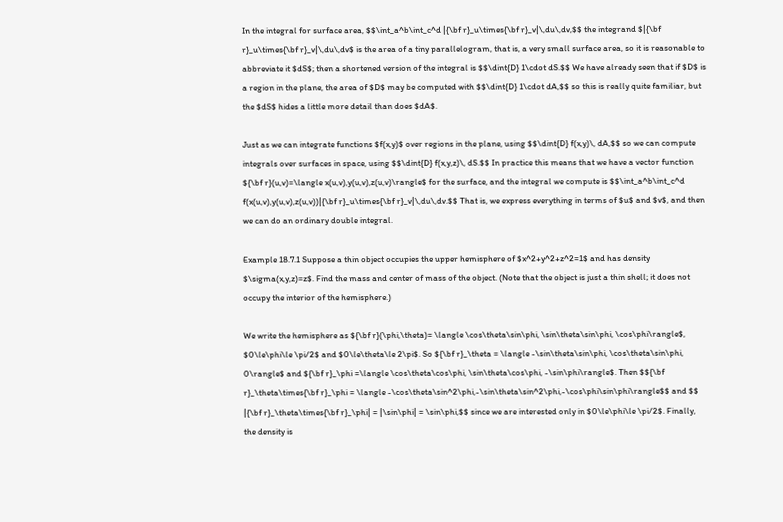In the integral for surface area, $$\int_a^b\int_c^d |{\bf r}_u\times{\bf r}_v|\,du\,dv,$$ the integrand $|{\bf r}_u\times{\bf r}_v|\,du\,dv$ is the area of a tiny parallelogram, that is, a very small surface area, so it is reasonable to abbreviate it $dS$; then a shortened version of the integral is $$\dint{D} 1\cdot dS.$$ We have already seen that if $D$ is a region in the plane, the area of $D$ may be computed with $$\dint{D} 1\cdot dA,$$ so this is really quite familiar, but the $dS$ hides a little more detail than does $dA$.

Just as we can integrate functions $f(x,y)$ over regions in the plane, using $$\dint{D} f(x,y)\, dA,$$ so we can compute integrals over surfaces in space, using $$\dint{D} f(x,y,z)\, dS.$$ In practice this means that we have a vector function ${\bf r}(u,v)=\langle x(u,v),y(u,v),z(u,v)\rangle$ for the surface, and the integral we compute is $$\int_a^b\int_c^d f(x(u,v),y(u,v),z(u,v))|{\bf r}_u\times{\bf r}_v|\,du\,dv.$$ That is, we express everything in terms of $u$ and $v$, and then we can do an ordinary double integral.

Example 18.7.1 Suppose a thin object occupies the upper hemisphere of $x^2+y^2+z^2=1$ and has density $\sigma(x,y,z)=z$. Find the mass and center of mass of the object. (Note that the object is just a thin shell; it does not occupy the interior of the hemisphere.)

We write the hemisphere as ${\bf r}(\phi,\theta)= \langle \cos\theta\sin\phi, \sin\theta\sin\phi, \cos\phi\rangle$, $0\le\phi\le \pi/2$ and $0\le\theta\le 2\pi$. So ${\bf r}_\theta = \langle -\sin\theta\sin\phi, \cos\theta\sin\phi, 0\rangle$ and ${\bf r}_\phi =\langle \cos\theta\cos\phi, \sin\theta\cos\phi, -\sin\phi\rangle$. Then $${\bf r}_\theta\times{\bf r}_\phi = \langle -\cos\theta\sin^2\phi,-\sin\theta\sin^2\phi,-\cos\phi\sin\phi\rangle$$ and $$ |{\bf r}_\theta\times{\bf r}_\phi| = |\sin\phi| = \sin\phi,$$ since we are interested only in $0\le\phi\le \pi/2$. Finally, the density is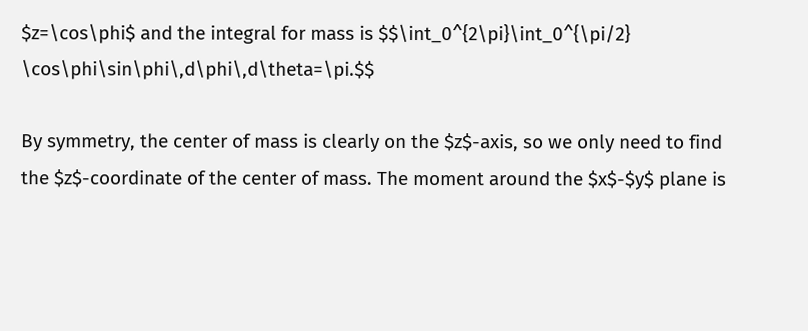$z=\cos\phi$ and the integral for mass is $$\int_0^{2\pi}\int_0^{\pi/2} \cos\phi\sin\phi\,d\phi\,d\theta=\pi.$$

By symmetry, the center of mass is clearly on the $z$-axis, so we only need to find the $z$-coordinate of the center of mass. The moment around the $x$-$y$ plane is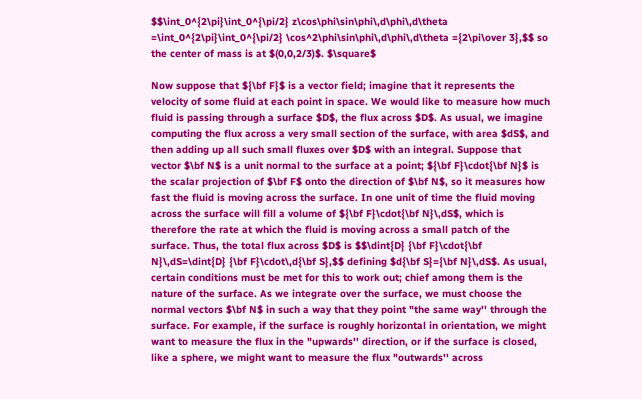$$\int_0^{2\pi}\int_0^{\pi/2} z\cos\phi\sin\phi\,d\phi\,d\theta =\int_0^{2\pi}\int_0^{\pi/2} \cos^2\phi\sin\phi\,d\phi\,d\theta ={2\pi\over 3},$$ so the center of mass is at $(0,0,2/3)$. $\square$

Now suppose that ${\bf F}$ is a vector field; imagine that it represents the velocity of some fluid at each point in space. We would like to measure how much fluid is passing through a surface $D$, the flux across $D$. As usual, we imagine computing the flux across a very small section of the surface, with area $dS$, and then adding up all such small fluxes over $D$ with an integral. Suppose that vector $\bf N$ is a unit normal to the surface at a point; ${\bf F}\cdot{\bf N}$ is the scalar projection of $\bf F$ onto the direction of $\bf N$, so it measures how fast the fluid is moving across the surface. In one unit of time the fluid moving across the surface will fill a volume of ${\bf F}\cdot{\bf N}\,dS$, which is therefore the rate at which the fluid is moving across a small patch of the surface. Thus, the total flux across $D$ is $$\dint{D} {\bf F}\cdot{\bf N}\,dS=\dint{D} {\bf F}\cdot\,d{\bf S},$$ defining $d{\bf S}={\bf N}\,dS$. As usual, certain conditions must be met for this to work out; chief among them is the nature of the surface. As we integrate over the surface, we must choose the normal vectors $\bf N$ in such a way that they point "the same way'' through the surface. For example, if the surface is roughly horizontal in orientation, we might want to measure the flux in the "upwards'' direction, or if the surface is closed, like a sphere, we might want to measure the flux "outwards'' across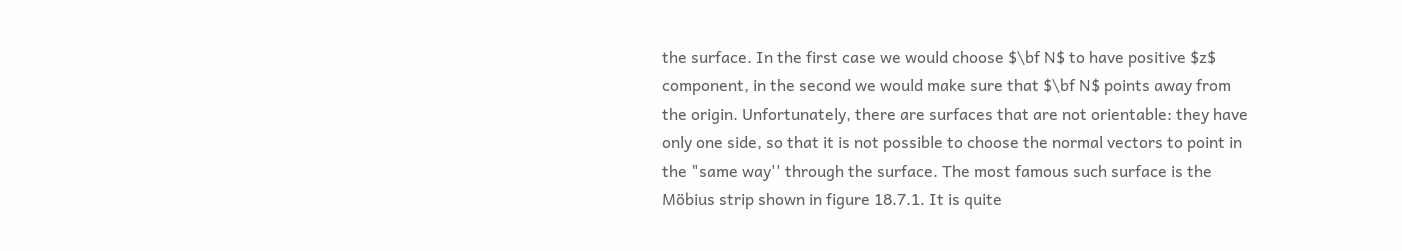the surface. In the first case we would choose $\bf N$ to have positive $z$ component, in the second we would make sure that $\bf N$ points away from the origin. Unfortunately, there are surfaces that are not orientable: they have only one side, so that it is not possible to choose the normal vectors to point in the "same way'' through the surface. The most famous such surface is the Möbius strip shown in figure 18.7.1. It is quite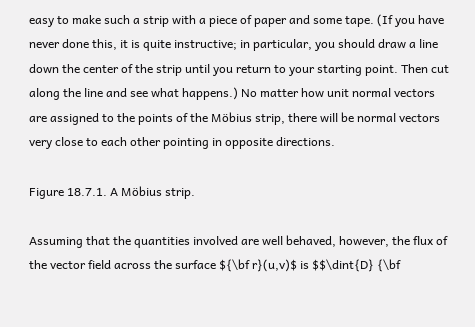easy to make such a strip with a piece of paper and some tape. (If you have never done this, it is quite instructive; in particular, you should draw a line down the center of the strip until you return to your starting point. Then cut along the line and see what happens.) No matter how unit normal vectors are assigned to the points of the Möbius strip, there will be normal vectors very close to each other pointing in opposite directions.

Figure 18.7.1. A Möbius strip.

Assuming that the quantities involved are well behaved, however, the flux of the vector field across the surface ${\bf r}(u,v)$ is $$\dint{D} {\bf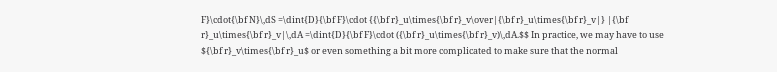F}\cdot{\bf N}\,dS =\dint{D}{\bf F}\cdot {{\bf r}_u\times{\bf r}_v\over|{\bf r}_u\times{\bf r}_v|} |{\bf r}_u\times{\bf r}_v|\,dA =\dint{D}{\bf F}\cdot ({\bf r}_u\times{\bf r}_v)\,dA.$$ In practice, we may have to use ${\bf r}_v\times{\bf r}_u$ or even something a bit more complicated to make sure that the normal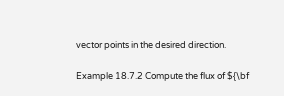vector points in the desired direction.

Example 18.7.2 Compute the flux of ${\bf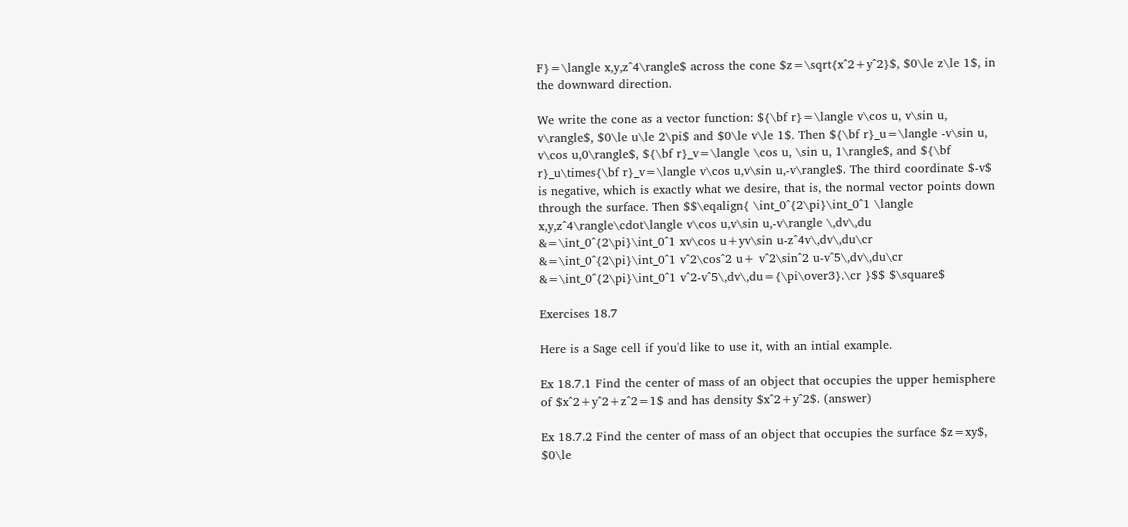F}=\langle x,y,z^4\rangle$ across the cone $z=\sqrt{x^2+y^2}$, $0\le z\le 1$, in the downward direction.

We write the cone as a vector function: ${\bf r}=\langle v\cos u, v\sin u, v\rangle$, $0\le u\le 2\pi$ and $0\le v\le 1$. Then ${\bf r}_u=\langle -v\sin u, v\cos u,0\rangle$, ${\bf r}_v=\langle \cos u, \sin u, 1\rangle$, and ${\bf r}_u\times{\bf r}_v=\langle v\cos u,v\sin u,-v\rangle$. The third coordinate $-v$ is negative, which is exactly what we desire, that is, the normal vector points down through the surface. Then $$\eqalign{ \int_0^{2\pi}\int_0^1 \langle x,y,z^4\rangle\cdot\langle v\cos u,v\sin u,-v\rangle \,dv\,du &=\int_0^{2\pi}\int_0^1 xv\cos u+yv\sin u-z^4v\,dv\,du\cr &=\int_0^{2\pi}\int_0^1 v^2\cos^2 u+ v^2\sin^2 u-v^5\,dv\,du\cr &=\int_0^{2\pi}\int_0^1 v^2-v^5\,dv\,du={\pi\over3}.\cr }$$ $\square$

Exercises 18.7

Here is a Sage cell if you'd like to use it, with an intial example.

Ex 18.7.1 Find the center of mass of an object that occupies the upper hemisphere of $x^2+y^2+z^2=1$ and has density $x^2+y^2$. (answer)

Ex 18.7.2 Find the center of mass of an object that occupies the surface $z=xy$, $0\le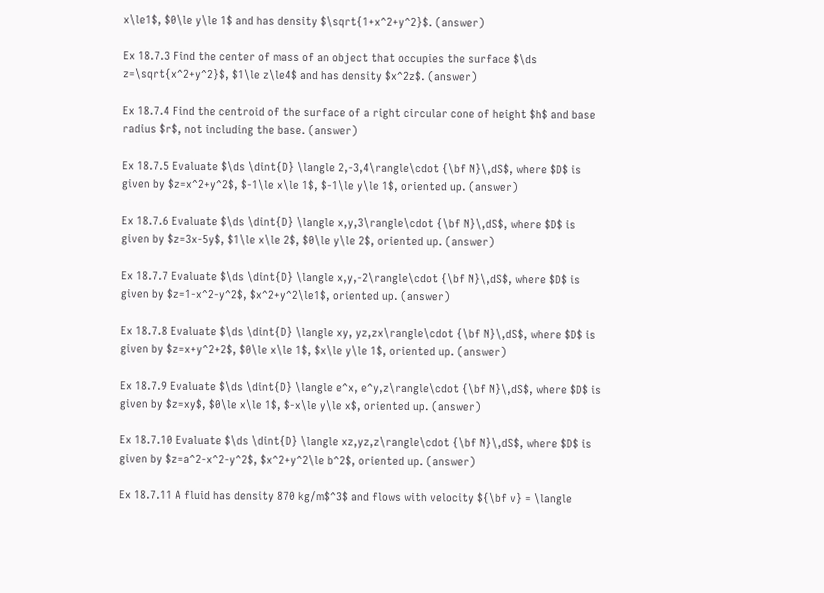x\le1$, $0\le y\le 1$ and has density $\sqrt{1+x^2+y^2}$. (answer)

Ex 18.7.3 Find the center of mass of an object that occupies the surface $\ds z=\sqrt{x^2+y^2}$, $1\le z\le4$ and has density $x^2z$. (answer)

Ex 18.7.4 Find the centroid of the surface of a right circular cone of height $h$ and base radius $r$, not including the base. (answer)

Ex 18.7.5 Evaluate $\ds \dint{D} \langle 2,-3,4\rangle\cdot {\bf N}\,dS$, where $D$ is given by $z=x^2+y^2$, $-1\le x\le 1$, $-1\le y\le 1$, oriented up. (answer)

Ex 18.7.6 Evaluate $\ds \dint{D} \langle x,y,3\rangle\cdot {\bf N}\,dS$, where $D$ is given by $z=3x-5y$, $1\le x\le 2$, $0\le y\le 2$, oriented up. (answer)

Ex 18.7.7 Evaluate $\ds \dint{D} \langle x,y,-2\rangle\cdot {\bf N}\,dS$, where $D$ is given by $z=1-x^2-y^2$, $x^2+y^2\le1$, oriented up. (answer)

Ex 18.7.8 Evaluate $\ds \dint{D} \langle xy, yz,zx\rangle\cdot {\bf N}\,dS$, where $D$ is given by $z=x+y^2+2$, $0\le x\le 1$, $x\le y\le 1$, oriented up. (answer)

Ex 18.7.9 Evaluate $\ds \dint{D} \langle e^x, e^y,z\rangle\cdot {\bf N}\,dS$, where $D$ is given by $z=xy$, $0\le x\le 1$, $-x\le y\le x$, oriented up. (answer)

Ex 18.7.10 Evaluate $\ds \dint{D} \langle xz,yz,z\rangle\cdot {\bf N}\,dS$, where $D$ is given by $z=a^2-x^2-y^2$, $x^2+y^2\le b^2$, oriented up. (answer)

Ex 18.7.11 A fluid has density 870 kg/m$^3$ and flows with velocity ${\bf v} = \langle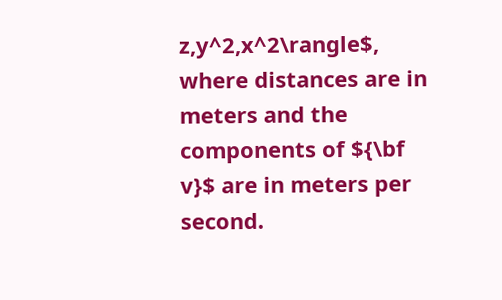z,y^2,x^2\rangle$, where distances are in meters and the components of ${\bf v}$ are in meters per second.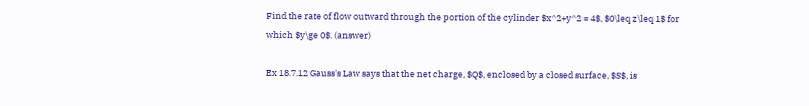Find the rate of flow outward through the portion of the cylinder $x^2+y^2 = 4$, $0\leq z\leq 1$ for which $y\ge 0$. (answer)

Ex 18.7.12 Gauss's Law says that the net charge, $Q$, enclosed by a closed surface, $S$, is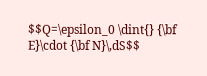$$Q=\epsilon_0 \dint{} {\bf E}\cdot {\bf N}\,dS$$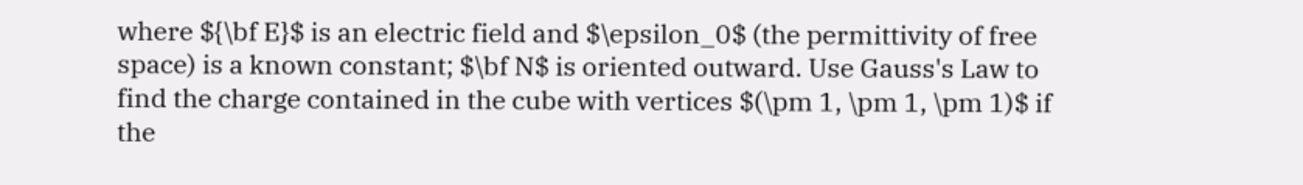where ${\bf E}$ is an electric field and $\epsilon_0$ (the permittivity of free space) is a known constant; $\bf N$ is oriented outward. Use Gauss's Law to find the charge contained in the cube with vertices $(\pm 1, \pm 1, \pm 1)$ if the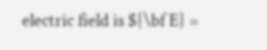electric field is ${\bf E} =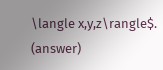\langle x,y,z\rangle$. (answer)